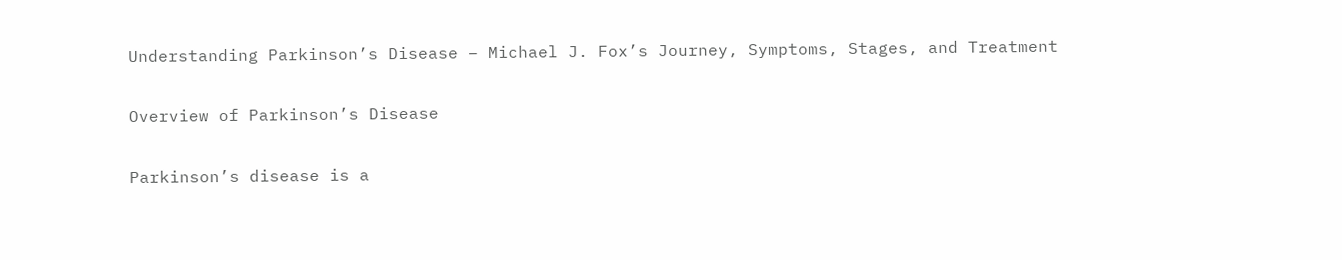Understanding Parkinson’s Disease – Michael J. Fox’s Journey, Symptoms, Stages, and Treatment

Overview of Parkinson’s Disease

Parkinson’s disease is a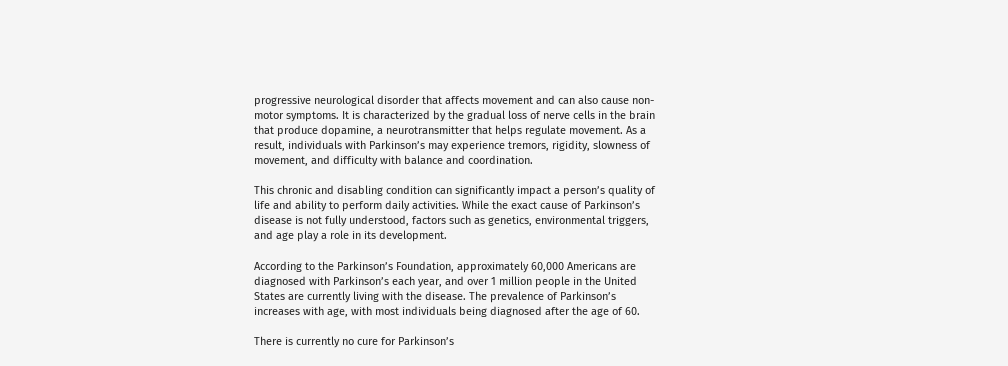progressive neurological disorder that affects movement and can also cause non-motor symptoms. It is characterized by the gradual loss of nerve cells in the brain that produce dopamine, a neurotransmitter that helps regulate movement. As a result, individuals with Parkinson’s may experience tremors, rigidity, slowness of movement, and difficulty with balance and coordination.

This chronic and disabling condition can significantly impact a person’s quality of life and ability to perform daily activities. While the exact cause of Parkinson’s disease is not fully understood, factors such as genetics, environmental triggers, and age play a role in its development.

According to the Parkinson’s Foundation, approximately 60,000 Americans are diagnosed with Parkinson’s each year, and over 1 million people in the United States are currently living with the disease. The prevalence of Parkinson’s increases with age, with most individuals being diagnosed after the age of 60.

There is currently no cure for Parkinson’s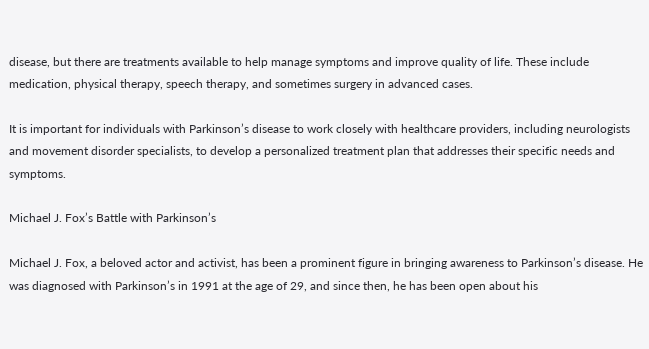disease, but there are treatments available to help manage symptoms and improve quality of life. These include medication, physical therapy, speech therapy, and sometimes surgery in advanced cases.

It is important for individuals with Parkinson’s disease to work closely with healthcare providers, including neurologists and movement disorder specialists, to develop a personalized treatment plan that addresses their specific needs and symptoms.

Michael J. Fox’s Battle with Parkinson’s

Michael J. Fox, a beloved actor and activist, has been a prominent figure in bringing awareness to Parkinson’s disease. He was diagnosed with Parkinson’s in 1991 at the age of 29, and since then, he has been open about his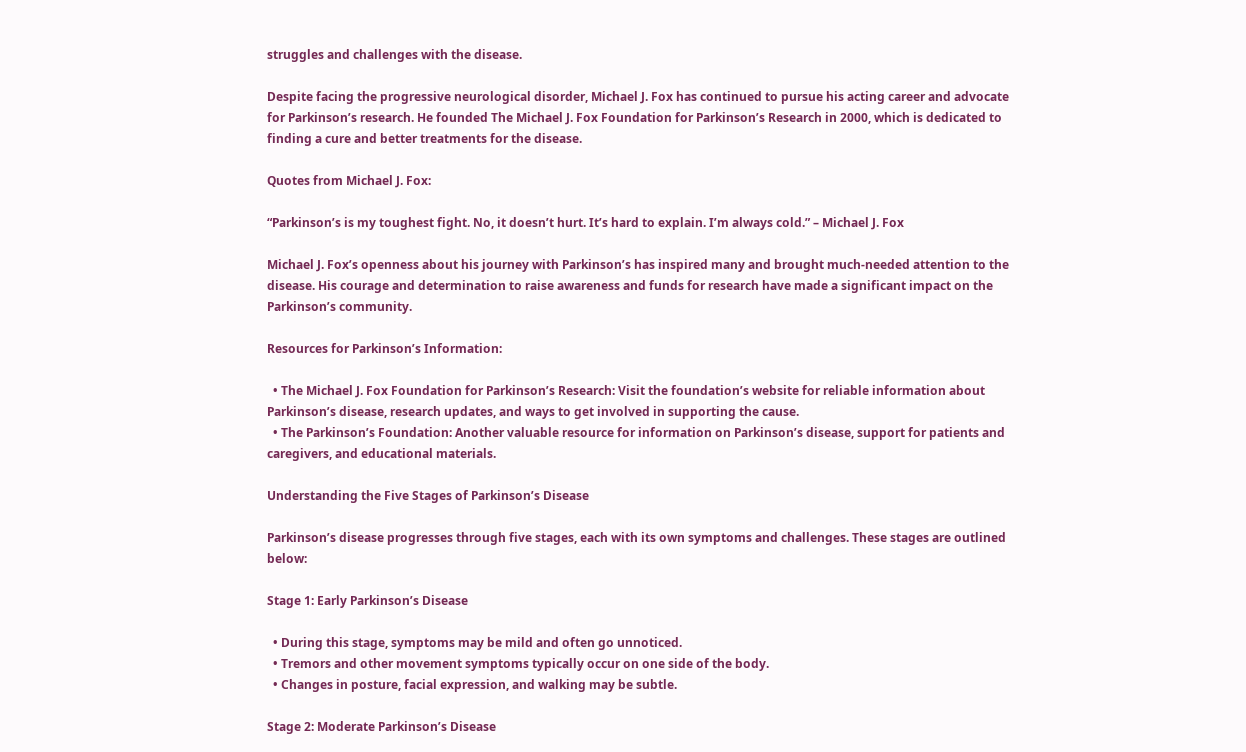struggles and challenges with the disease.

Despite facing the progressive neurological disorder, Michael J. Fox has continued to pursue his acting career and advocate for Parkinson’s research. He founded The Michael J. Fox Foundation for Parkinson’s Research in 2000, which is dedicated to finding a cure and better treatments for the disease.

Quotes from Michael J. Fox:

“Parkinson’s is my toughest fight. No, it doesn’t hurt. It’s hard to explain. I’m always cold.” – Michael J. Fox

Michael J. Fox’s openness about his journey with Parkinson’s has inspired many and brought much-needed attention to the disease. His courage and determination to raise awareness and funds for research have made a significant impact on the Parkinson’s community.

Resources for Parkinson’s Information:

  • The Michael J. Fox Foundation for Parkinson’s Research: Visit the foundation’s website for reliable information about Parkinson’s disease, research updates, and ways to get involved in supporting the cause.
  • The Parkinson’s Foundation: Another valuable resource for information on Parkinson’s disease, support for patients and caregivers, and educational materials.

Understanding the Five Stages of Parkinson’s Disease

Parkinson’s disease progresses through five stages, each with its own symptoms and challenges. These stages are outlined below:

Stage 1: Early Parkinson’s Disease

  • During this stage, symptoms may be mild and often go unnoticed.
  • Tremors and other movement symptoms typically occur on one side of the body.
  • Changes in posture, facial expression, and walking may be subtle.

Stage 2: Moderate Parkinson’s Disease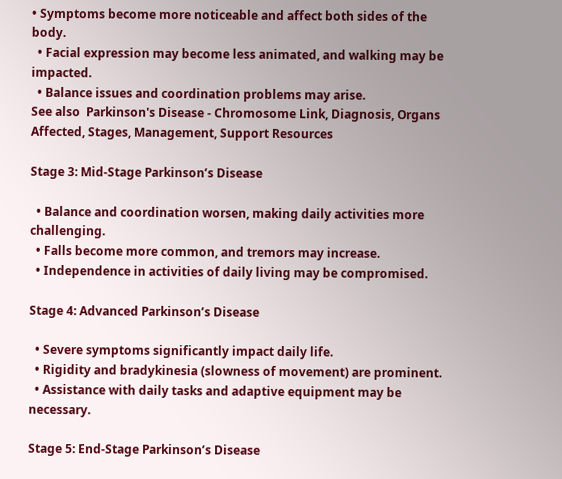• Symptoms become more noticeable and affect both sides of the body.
  • Facial expression may become less animated, and walking may be impacted.
  • Balance issues and coordination problems may arise.
See also  Parkinson's Disease - Chromosome Link, Diagnosis, Organs Affected, Stages, Management, Support Resources

Stage 3: Mid-Stage Parkinson’s Disease

  • Balance and coordination worsen, making daily activities more challenging.
  • Falls become more common, and tremors may increase.
  • Independence in activities of daily living may be compromised.

Stage 4: Advanced Parkinson’s Disease

  • Severe symptoms significantly impact daily life.
  • Rigidity and bradykinesia (slowness of movement) are prominent.
  • Assistance with daily tasks and adaptive equipment may be necessary.

Stage 5: End-Stage Parkinson’s Disease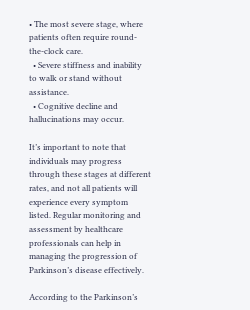• The most severe stage, where patients often require round-the-clock care.
  • Severe stiffness and inability to walk or stand without assistance.
  • Cognitive decline and hallucinations may occur.

It’s important to note that individuals may progress through these stages at different rates, and not all patients will experience every symptom listed. Regular monitoring and assessment by healthcare professionals can help in managing the progression of Parkinson’s disease effectively.

According to the Parkinson’s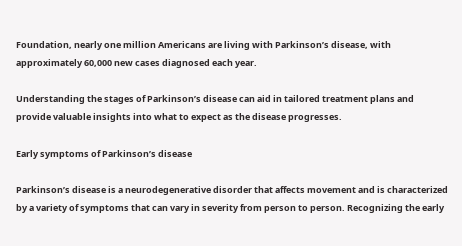Foundation, nearly one million Americans are living with Parkinson’s disease, with approximately 60,000 new cases diagnosed each year.

Understanding the stages of Parkinson’s disease can aid in tailored treatment plans and provide valuable insights into what to expect as the disease progresses.

Early symptoms of Parkinson’s disease

Parkinson’s disease is a neurodegenerative disorder that affects movement and is characterized by a variety of symptoms that can vary in severity from person to person. Recognizing the early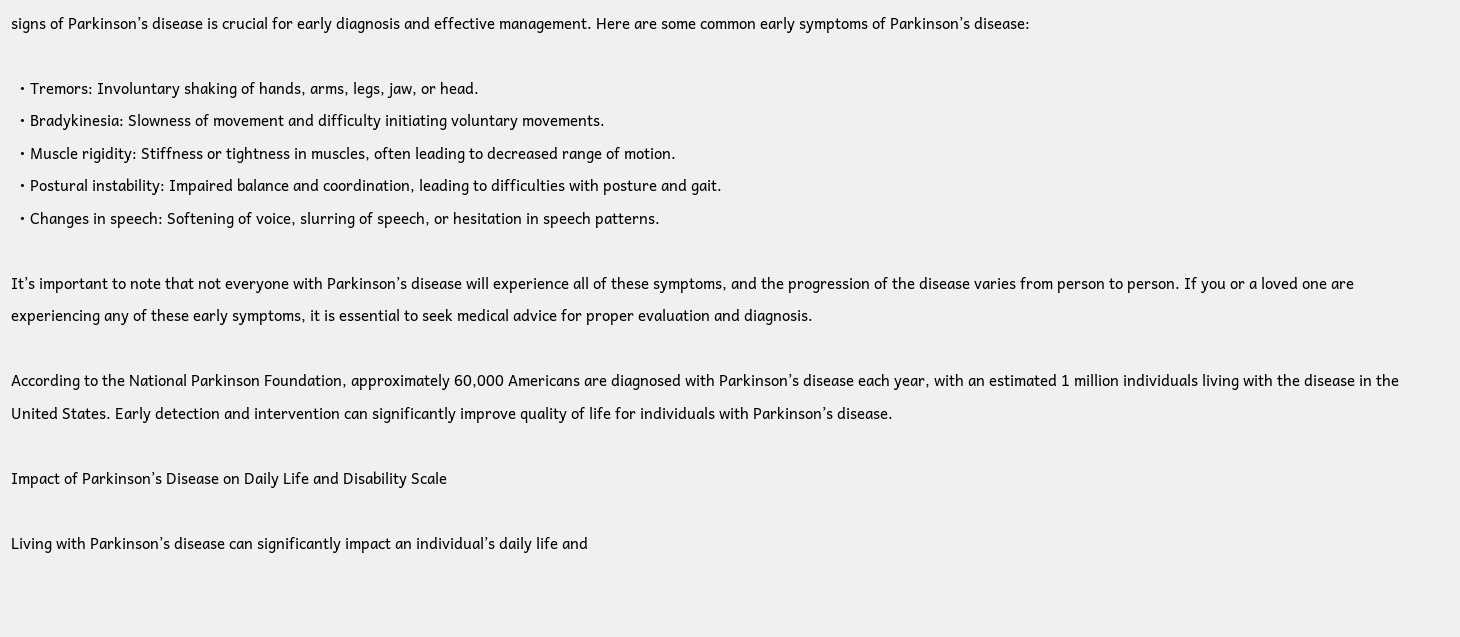signs of Parkinson’s disease is crucial for early diagnosis and effective management. Here are some common early symptoms of Parkinson’s disease:

  • Tremors: Involuntary shaking of hands, arms, legs, jaw, or head.
  • Bradykinesia: Slowness of movement and difficulty initiating voluntary movements.
  • Muscle rigidity: Stiffness or tightness in muscles, often leading to decreased range of motion.
  • Postural instability: Impaired balance and coordination, leading to difficulties with posture and gait.
  • Changes in speech: Softening of voice, slurring of speech, or hesitation in speech patterns.

It’s important to note that not everyone with Parkinson’s disease will experience all of these symptoms, and the progression of the disease varies from person to person. If you or a loved one are experiencing any of these early symptoms, it is essential to seek medical advice for proper evaluation and diagnosis.

According to the National Parkinson Foundation, approximately 60,000 Americans are diagnosed with Parkinson’s disease each year, with an estimated 1 million individuals living with the disease in the United States. Early detection and intervention can significantly improve quality of life for individuals with Parkinson’s disease.

Impact of Parkinson’s Disease on Daily Life and Disability Scale

Living with Parkinson’s disease can significantly impact an individual’s daily life and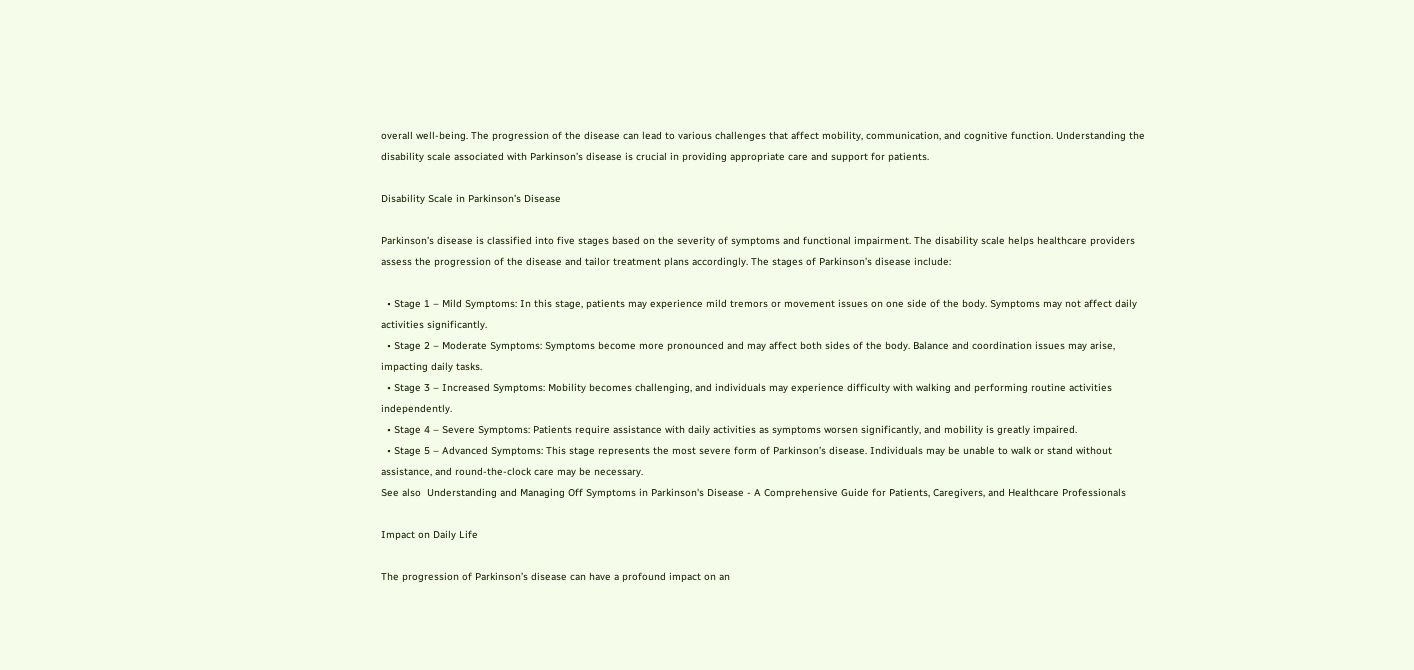overall well-being. The progression of the disease can lead to various challenges that affect mobility, communication, and cognitive function. Understanding the disability scale associated with Parkinson’s disease is crucial in providing appropriate care and support for patients.

Disability Scale in Parkinson’s Disease

Parkinson’s disease is classified into five stages based on the severity of symptoms and functional impairment. The disability scale helps healthcare providers assess the progression of the disease and tailor treatment plans accordingly. The stages of Parkinson’s disease include:

  • Stage 1 – Mild Symptoms: In this stage, patients may experience mild tremors or movement issues on one side of the body. Symptoms may not affect daily activities significantly.
  • Stage 2 – Moderate Symptoms: Symptoms become more pronounced and may affect both sides of the body. Balance and coordination issues may arise, impacting daily tasks.
  • Stage 3 – Increased Symptoms: Mobility becomes challenging, and individuals may experience difficulty with walking and performing routine activities independently.
  • Stage 4 – Severe Symptoms: Patients require assistance with daily activities as symptoms worsen significantly, and mobility is greatly impaired.
  • Stage 5 – Advanced Symptoms: This stage represents the most severe form of Parkinson’s disease. Individuals may be unable to walk or stand without assistance, and round-the-clock care may be necessary.
See also  Understanding and Managing Off Symptoms in Parkinson's Disease - A Comprehensive Guide for Patients, Caregivers, and Healthcare Professionals

Impact on Daily Life

The progression of Parkinson’s disease can have a profound impact on an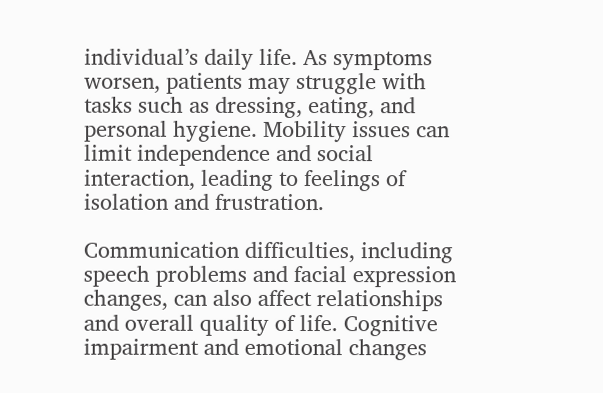individual’s daily life. As symptoms worsen, patients may struggle with tasks such as dressing, eating, and personal hygiene. Mobility issues can limit independence and social interaction, leading to feelings of isolation and frustration.

Communication difficulties, including speech problems and facial expression changes, can also affect relationships and overall quality of life. Cognitive impairment and emotional changes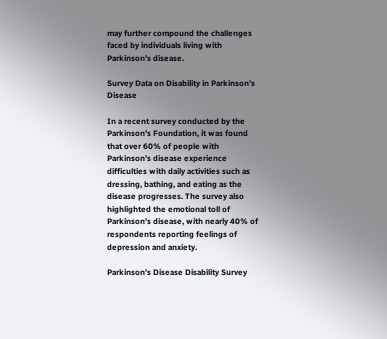may further compound the challenges faced by individuals living with Parkinson’s disease.

Survey Data on Disability in Parkinson’s Disease

In a recent survey conducted by the Parkinson’s Foundation, it was found that over 60% of people with Parkinson’s disease experience difficulties with daily activities such as dressing, bathing, and eating as the disease progresses. The survey also highlighted the emotional toll of Parkinson’s disease, with nearly 40% of respondents reporting feelings of depression and anxiety.

Parkinson’s Disease Disability Survey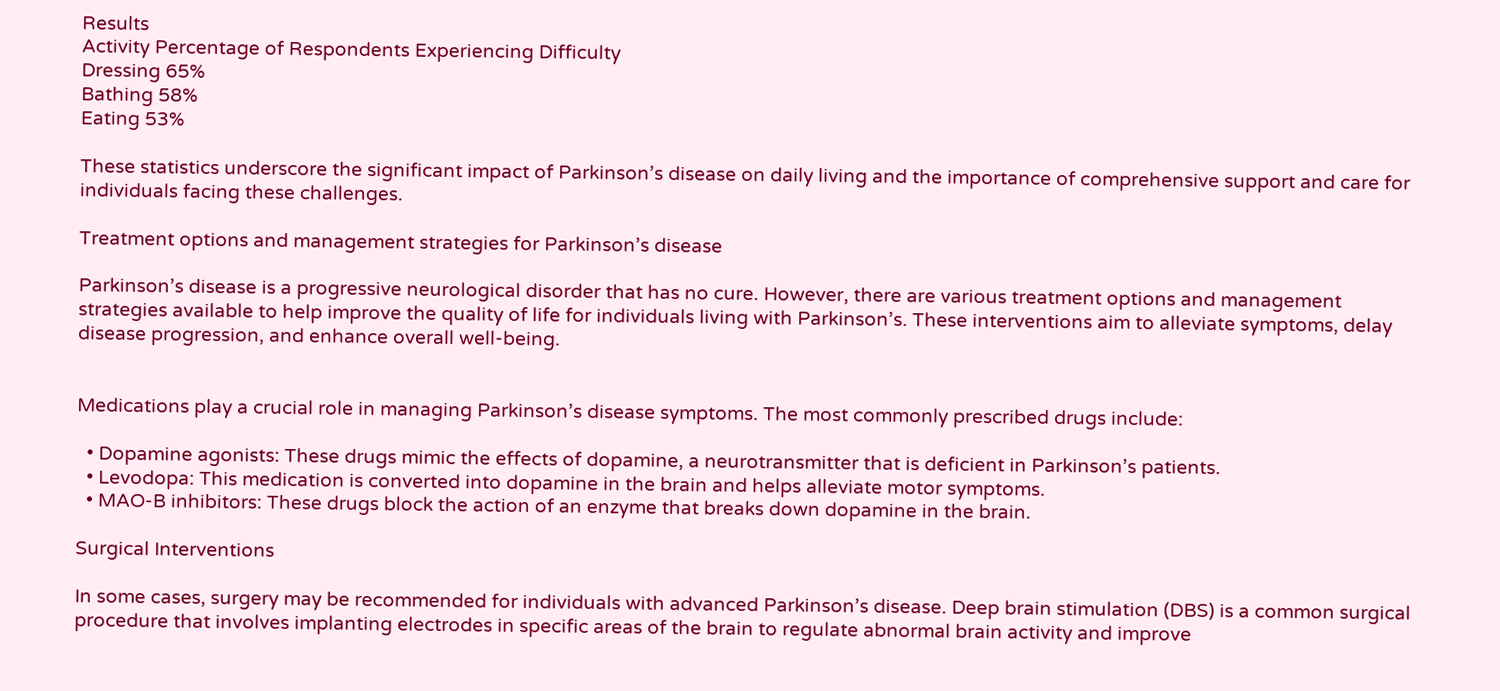Results
Activity Percentage of Respondents Experiencing Difficulty
Dressing 65%
Bathing 58%
Eating 53%

These statistics underscore the significant impact of Parkinson’s disease on daily living and the importance of comprehensive support and care for individuals facing these challenges.

Treatment options and management strategies for Parkinson’s disease

Parkinson’s disease is a progressive neurological disorder that has no cure. However, there are various treatment options and management strategies available to help improve the quality of life for individuals living with Parkinson’s. These interventions aim to alleviate symptoms, delay disease progression, and enhance overall well-being.


Medications play a crucial role in managing Parkinson’s disease symptoms. The most commonly prescribed drugs include:

  • Dopamine agonists: These drugs mimic the effects of dopamine, a neurotransmitter that is deficient in Parkinson’s patients.
  • Levodopa: This medication is converted into dopamine in the brain and helps alleviate motor symptoms.
  • MAO-B inhibitors: These drugs block the action of an enzyme that breaks down dopamine in the brain.

Surgical Interventions

In some cases, surgery may be recommended for individuals with advanced Parkinson’s disease. Deep brain stimulation (DBS) is a common surgical procedure that involves implanting electrodes in specific areas of the brain to regulate abnormal brain activity and improve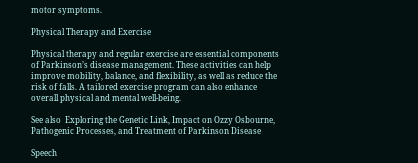motor symptoms.

Physical Therapy and Exercise

Physical therapy and regular exercise are essential components of Parkinson’s disease management. These activities can help improve mobility, balance, and flexibility, as well as reduce the risk of falls. A tailored exercise program can also enhance overall physical and mental well-being.

See also  Exploring the Genetic Link, Impact on Ozzy Osbourne, Pathogenic Processes, and Treatment of Parkinson Disease

Speech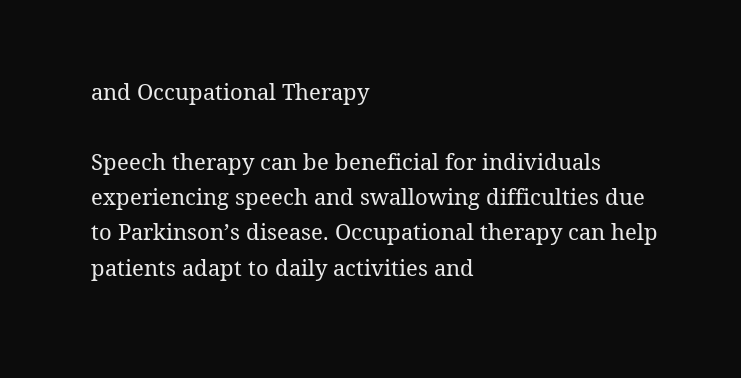and Occupational Therapy

Speech therapy can be beneficial for individuals experiencing speech and swallowing difficulties due to Parkinson’s disease. Occupational therapy can help patients adapt to daily activities and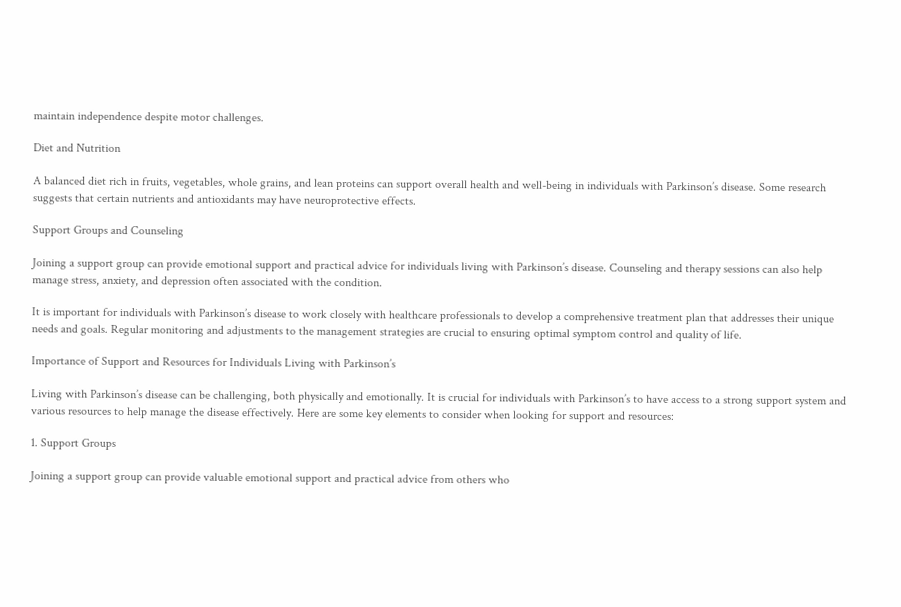maintain independence despite motor challenges.

Diet and Nutrition

A balanced diet rich in fruits, vegetables, whole grains, and lean proteins can support overall health and well-being in individuals with Parkinson’s disease. Some research suggests that certain nutrients and antioxidants may have neuroprotective effects.

Support Groups and Counseling

Joining a support group can provide emotional support and practical advice for individuals living with Parkinson’s disease. Counseling and therapy sessions can also help manage stress, anxiety, and depression often associated with the condition.

It is important for individuals with Parkinson’s disease to work closely with healthcare professionals to develop a comprehensive treatment plan that addresses their unique needs and goals. Regular monitoring and adjustments to the management strategies are crucial to ensuring optimal symptom control and quality of life.

Importance of Support and Resources for Individuals Living with Parkinson’s

Living with Parkinson’s disease can be challenging, both physically and emotionally. It is crucial for individuals with Parkinson’s to have access to a strong support system and various resources to help manage the disease effectively. Here are some key elements to consider when looking for support and resources:

1. Support Groups

Joining a support group can provide valuable emotional support and practical advice from others who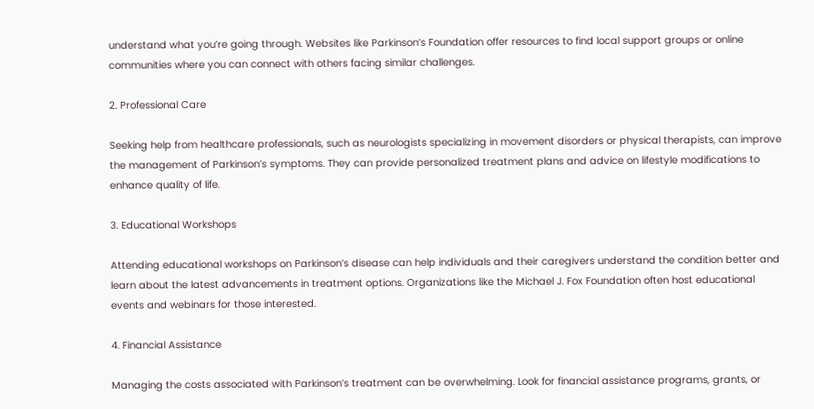understand what you’re going through. Websites like Parkinson’s Foundation offer resources to find local support groups or online communities where you can connect with others facing similar challenges.

2. Professional Care

Seeking help from healthcare professionals, such as neurologists specializing in movement disorders or physical therapists, can improve the management of Parkinson’s symptoms. They can provide personalized treatment plans and advice on lifestyle modifications to enhance quality of life.

3. Educational Workshops

Attending educational workshops on Parkinson’s disease can help individuals and their caregivers understand the condition better and learn about the latest advancements in treatment options. Organizations like the Michael J. Fox Foundation often host educational events and webinars for those interested.

4. Financial Assistance

Managing the costs associated with Parkinson’s treatment can be overwhelming. Look for financial assistance programs, grants, or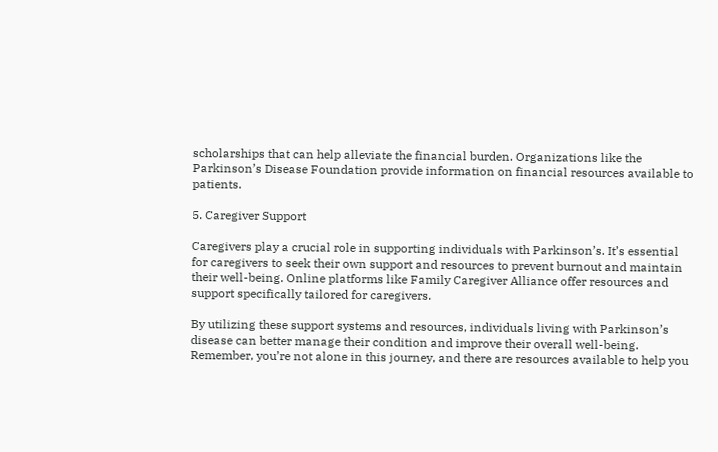scholarships that can help alleviate the financial burden. Organizations like the Parkinson’s Disease Foundation provide information on financial resources available to patients.

5. Caregiver Support

Caregivers play a crucial role in supporting individuals with Parkinson’s. It’s essential for caregivers to seek their own support and resources to prevent burnout and maintain their well-being. Online platforms like Family Caregiver Alliance offer resources and support specifically tailored for caregivers.

By utilizing these support systems and resources, individuals living with Parkinson’s disease can better manage their condition and improve their overall well-being. Remember, you’re not alone in this journey, and there are resources available to help you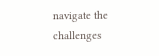navigate the challenges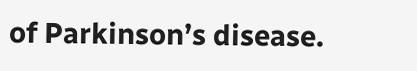of Parkinson’s disease.